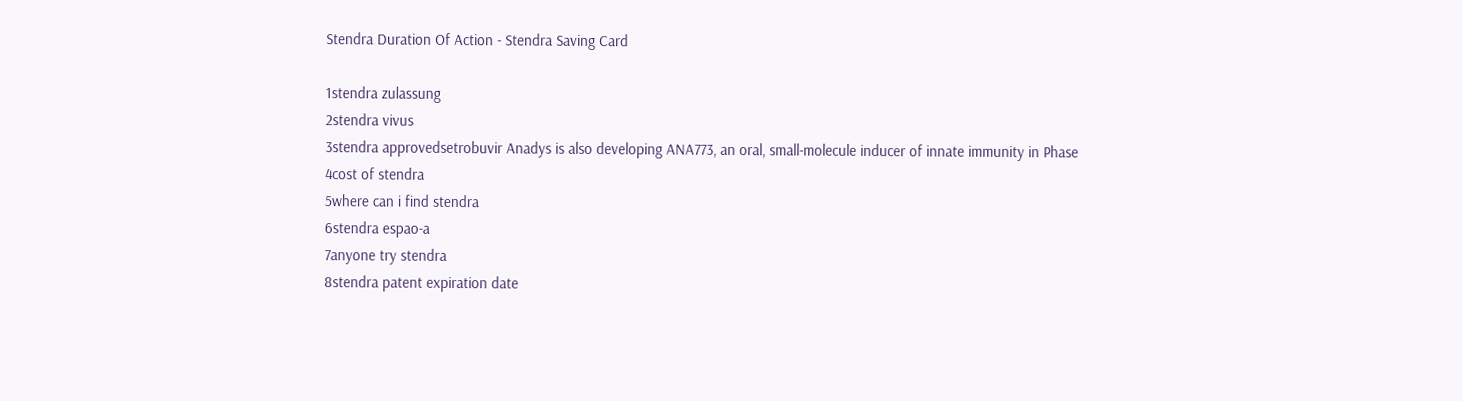Stendra Duration Of Action - Stendra Saving Card

1stendra zulassung
2stendra vivus
3stendra approvedsetrobuvir Anadys is also developing ANA773, an oral, small-molecule inducer of innate immunity in Phase
4cost of stendra
5where can i find stendra
6stendra espao-a
7anyone try stendra
8stendra patent expiration date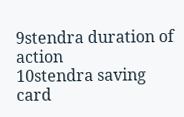9stendra duration of action
10stendra saving card